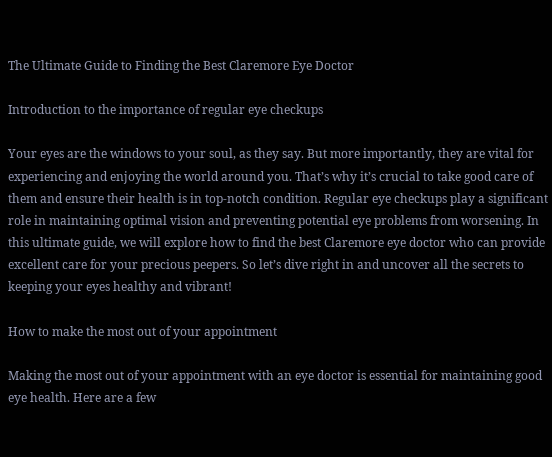The Ultimate Guide to Finding the Best Claremore Eye Doctor

Introduction to the importance of regular eye checkups

Your eyes are the windows to your soul, as they say. But more importantly, they are vital for experiencing and enjoying the world around you. That’s why it’s crucial to take good care of them and ensure their health is in top-notch condition. Regular eye checkups play a significant role in maintaining optimal vision and preventing potential eye problems from worsening. In this ultimate guide, we will explore how to find the best Claremore eye doctor who can provide excellent care for your precious peepers. So let’s dive right in and uncover all the secrets to keeping your eyes healthy and vibrant!

How to make the most out of your appointment

Making the most out of your appointment with an eye doctor is essential for maintaining good eye health. Here are a few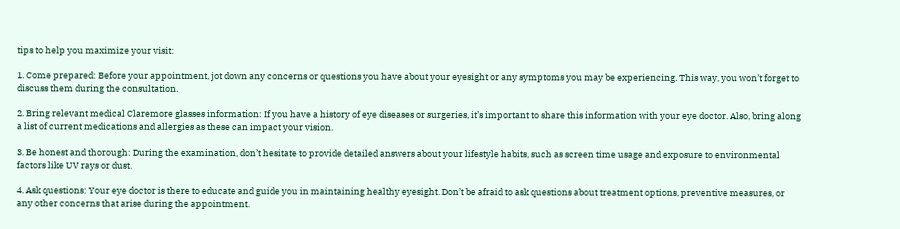tips to help you maximize your visit:

1. Come prepared: Before your appointment, jot down any concerns or questions you have about your eyesight or any symptoms you may be experiencing. This way, you won’t forget to discuss them during the consultation.

2. Bring relevant medical Claremore glasses information: If you have a history of eye diseases or surgeries, it’s important to share this information with your eye doctor. Also, bring along a list of current medications and allergies as these can impact your vision.

3. Be honest and thorough: During the examination, don’t hesitate to provide detailed answers about your lifestyle habits, such as screen time usage and exposure to environmental factors like UV rays or dust.

4. Ask questions: Your eye doctor is there to educate and guide you in maintaining healthy eyesight. Don’t be afraid to ask questions about treatment options, preventive measures, or any other concerns that arise during the appointment.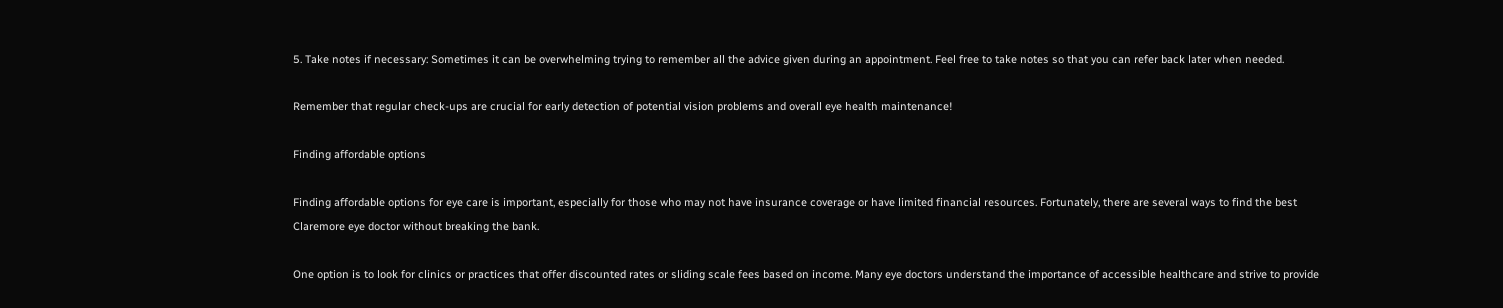5. Take notes if necessary: Sometimes it can be overwhelming trying to remember all the advice given during an appointment. Feel free to take notes so that you can refer back later when needed.

Remember that regular check-ups are crucial for early detection of potential vision problems and overall eye health maintenance!

Finding affordable options

Finding affordable options for eye care is important, especially for those who may not have insurance coverage or have limited financial resources. Fortunately, there are several ways to find the best Claremore eye doctor without breaking the bank.

One option is to look for clinics or practices that offer discounted rates or sliding scale fees based on income. Many eye doctors understand the importance of accessible healthcare and strive to provide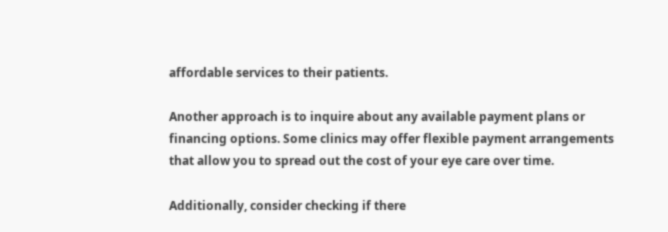affordable services to their patients.

Another approach is to inquire about any available payment plans or financing options. Some clinics may offer flexible payment arrangements that allow you to spread out the cost of your eye care over time.

Additionally, consider checking if there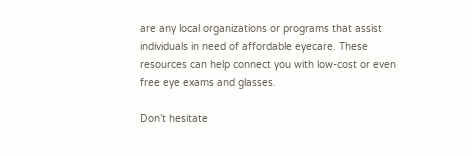are any local organizations or programs that assist individuals in need of affordable eyecare. These resources can help connect you with low-cost or even free eye exams and glasses.

Don’t hesitate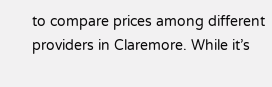to compare prices among different providers in Claremore. While it’s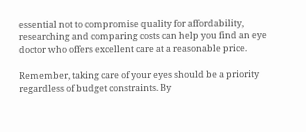essential not to compromise quality for affordability, researching and comparing costs can help you find an eye doctor who offers excellent care at a reasonable price.

Remember, taking care of your eyes should be a priority regardless of budget constraints. By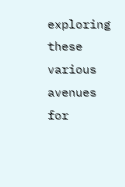exploring these various avenues for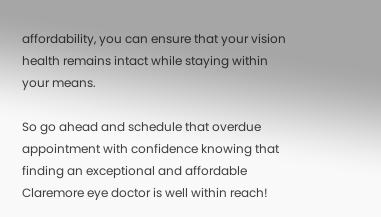affordability, you can ensure that your vision health remains intact while staying within your means.

So go ahead and schedule that overdue appointment with confidence knowing that finding an exceptional and affordable Claremore eye doctor is well within reach!